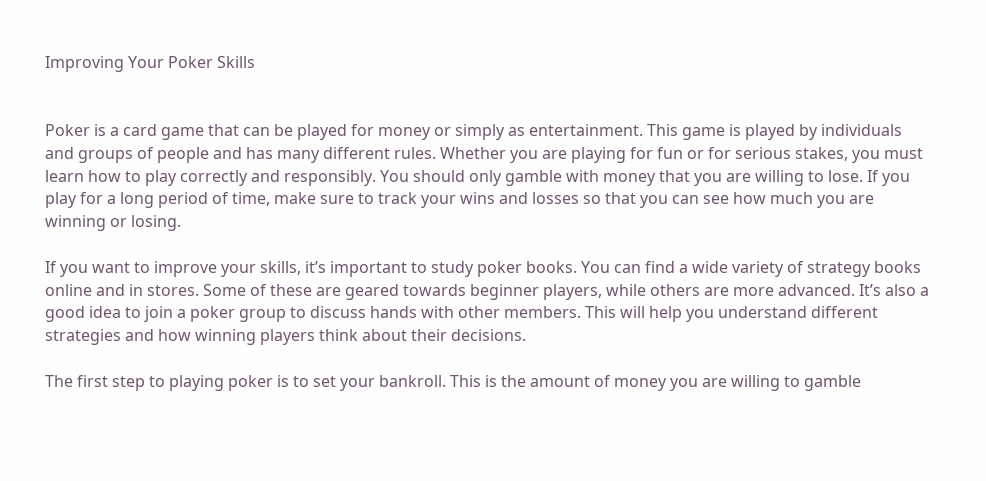Improving Your Poker Skills


Poker is a card game that can be played for money or simply as entertainment. This game is played by individuals and groups of people and has many different rules. Whether you are playing for fun or for serious stakes, you must learn how to play correctly and responsibly. You should only gamble with money that you are willing to lose. If you play for a long period of time, make sure to track your wins and losses so that you can see how much you are winning or losing.

If you want to improve your skills, it’s important to study poker books. You can find a wide variety of strategy books online and in stores. Some of these are geared towards beginner players, while others are more advanced. It’s also a good idea to join a poker group to discuss hands with other members. This will help you understand different strategies and how winning players think about their decisions.

The first step to playing poker is to set your bankroll. This is the amount of money you are willing to gamble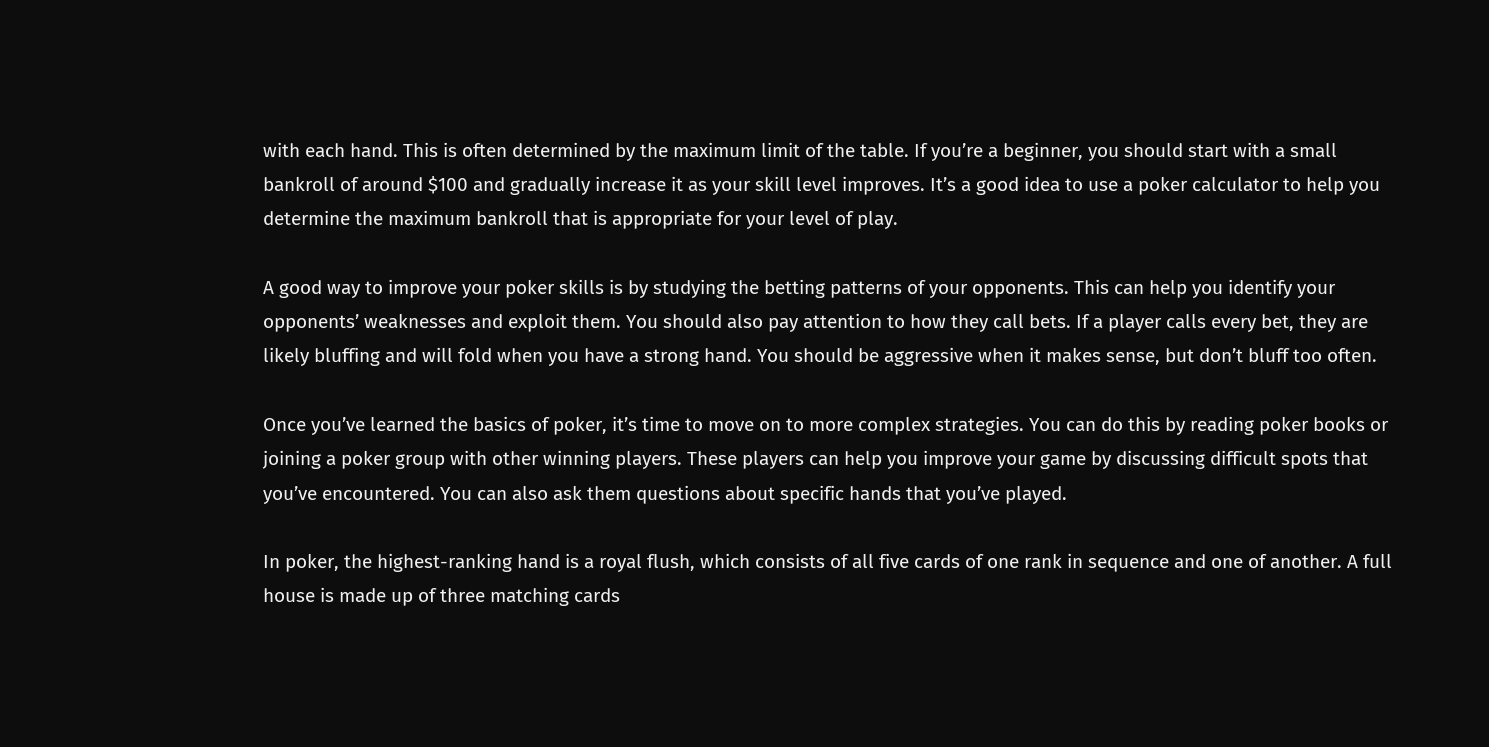with each hand. This is often determined by the maximum limit of the table. If you’re a beginner, you should start with a small bankroll of around $100 and gradually increase it as your skill level improves. It’s a good idea to use a poker calculator to help you determine the maximum bankroll that is appropriate for your level of play.

A good way to improve your poker skills is by studying the betting patterns of your opponents. This can help you identify your opponents’ weaknesses and exploit them. You should also pay attention to how they call bets. If a player calls every bet, they are likely bluffing and will fold when you have a strong hand. You should be aggressive when it makes sense, but don’t bluff too often.

Once you’ve learned the basics of poker, it’s time to move on to more complex strategies. You can do this by reading poker books or joining a poker group with other winning players. These players can help you improve your game by discussing difficult spots that you’ve encountered. You can also ask them questions about specific hands that you’ve played.

In poker, the highest-ranking hand is a royal flush, which consists of all five cards of one rank in sequence and one of another. A full house is made up of three matching cards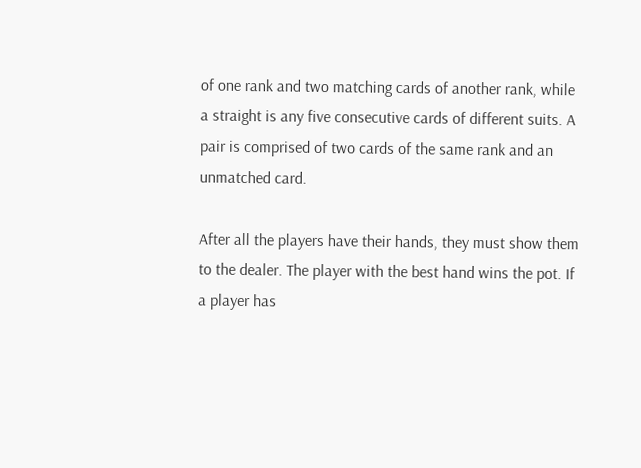of one rank and two matching cards of another rank, while a straight is any five consecutive cards of different suits. A pair is comprised of two cards of the same rank and an unmatched card.

After all the players have their hands, they must show them to the dealer. The player with the best hand wins the pot. If a player has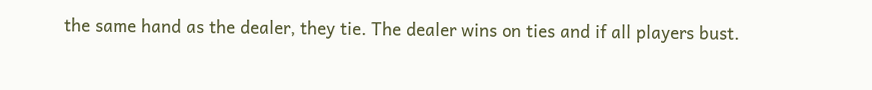the same hand as the dealer, they tie. The dealer wins on ties and if all players bust.